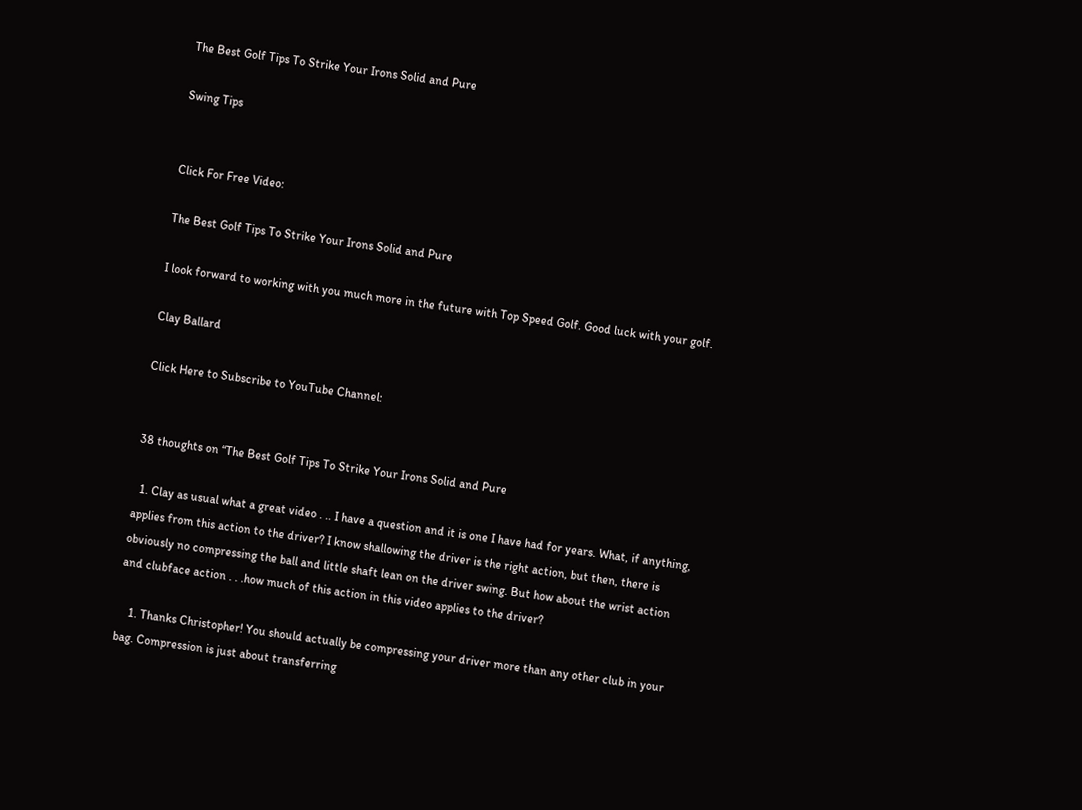The Best Golf Tips To Strike Your Irons Solid and Pure

Swing Tips


Click For Free Video:

The Best Golf Tips To Strike Your Irons Solid and Pure

I look forward to working with you much more in the future with Top Speed Golf. Good luck with your golf.

Clay Ballard

Click Here to Subscribe to YouTube Channel:


38 thoughts on “The Best Golf Tips To Strike Your Irons Solid and Pure

  1. Clay as usual what a great video . .. I have a question and it is one I have had for years. What, if anything, applies from this action to the driver? I know shallowing the driver is the right action, but then, there is obviously no compressing the ball and little shaft lean on the driver swing. But how about the wrist action and clubface action . . .how much of this action in this video applies to the driver?

    1. Thanks Christopher! You should actually be compressing your driver more than any other club in your bag. Compression is just about transferring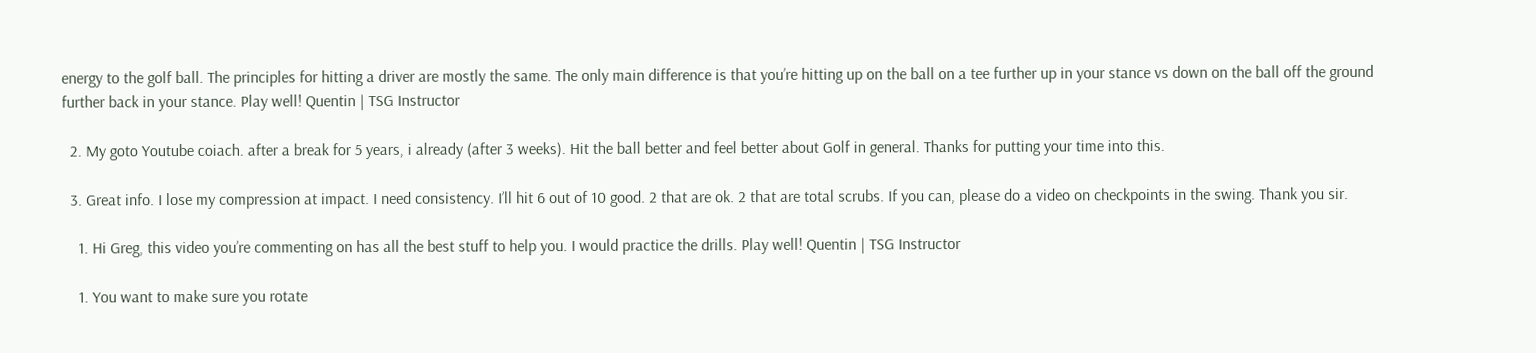energy to the golf ball. The principles for hitting a driver are mostly the same. The only main difference is that you’re hitting up on the ball on a tee further up in your stance vs down on the ball off the ground further back in your stance. Play well! Quentin | TSG Instructor

  2. My goto Youtube coiach. after a break for 5 years, i already (after 3 weeks). Hit the ball better and feel better about Golf in general. Thanks for putting your time into this.

  3. Great info. I lose my compression at impact. I need consistency. I’ll hit 6 out of 10 good. 2 that are ok. 2 that are total scrubs. If you can, please do a video on checkpoints in the swing. Thank you sir.

    1. Hi Greg, this video you’re commenting on has all the best stuff to help you. I would practice the drills. Play well! Quentin | TSG Instructor

    1. You want to make sure you rotate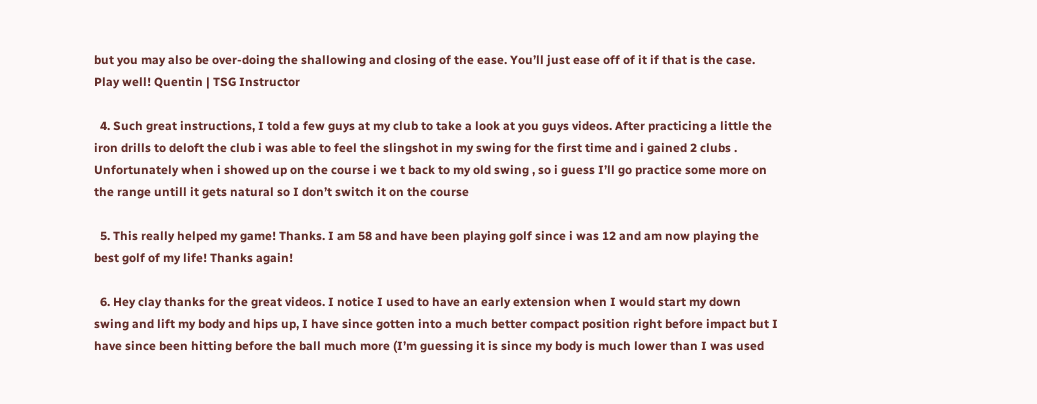but you may also be over-doing the shallowing and closing of the ease. You’ll just ease off of it if that is the case. Play well! Quentin | TSG Instructor

  4. Such great instructions, I told a few guys at my club to take a look at you guys videos. After practicing a little the iron drills to deloft the club i was able to feel the slingshot in my swing for the first time and i gained 2 clubs . Unfortunately when i showed up on the course i we t back to my old swing , so i guess I’ll go practice some more on the range untill it gets natural so I don’t switch it on the course

  5. This really helped my game! Thanks. I am 58 and have been playing golf since i was 12 and am now playing the best golf of my life! Thanks again!

  6. Hey clay thanks for the great videos. I notice I used to have an early extension when I would start my down swing and lift my body and hips up, I have since gotten into a much better compact position right before impact but I have since been hitting before the ball much more (I’m guessing it is since my body is much lower than I was used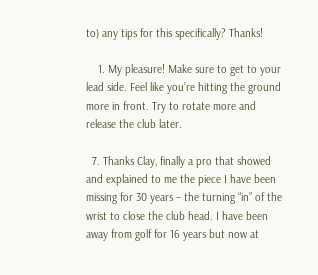to) any tips for this specifically? Thanks!

    1. My pleasure! Make sure to get to your lead side. Feel like you’re hitting the ground more in front. Try to rotate more and release the club later.

  7. Thanks Clay, finally a pro that showed and explained to me the piece I have been missing for 30 years – the turning “in” of the wrist to close the club head. I have been away from golf for 16 years but now at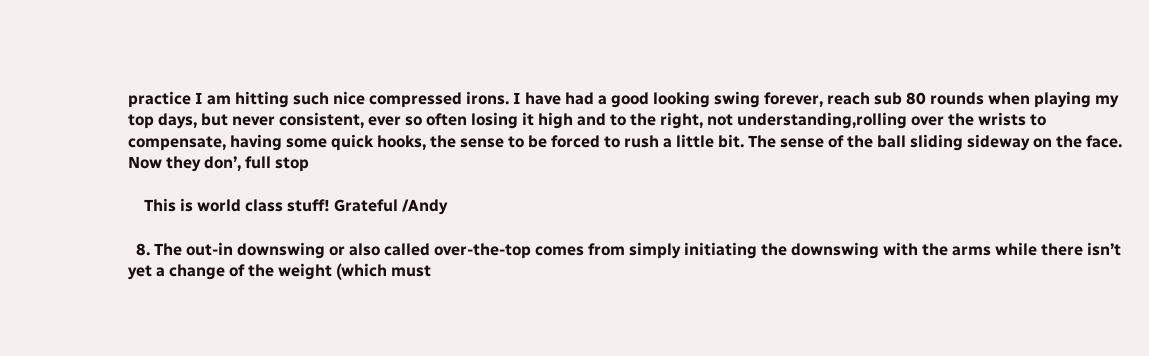practice I am hitting such nice compressed irons. I have had a good looking swing forever, reach sub 80 rounds when playing my top days, but never consistent, ever so often losing it high and to the right, not understanding,rolling over the wrists to compensate, having some quick hooks, the sense to be forced to rush a little bit. The sense of the ball sliding sideway on the face. Now they don’, full stop

    This is world class stuff! Grateful /Andy

  8. The out-in downswing or also called over-the-top comes from simply initiating the downswing with the arms while there isn’t yet a change of the weight (which must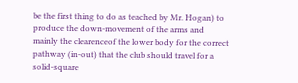be the first thing to do as teached by Mr. Hogan) to produce the down-movement of the arms and mainly the clearenceof the lower body for the correct pathway (in-out) that the club should travel for a solid-square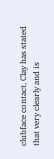clubface contact, Clay has stated that very clearly and is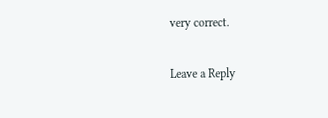very correct.

Leave a Reply